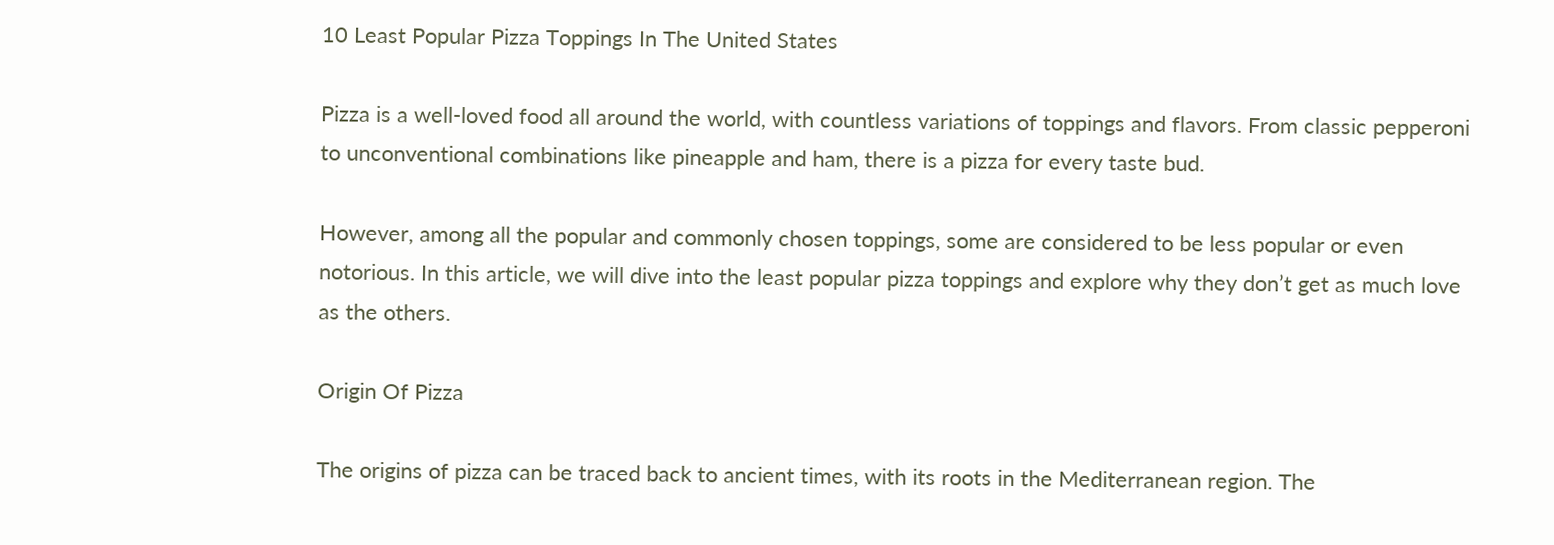10 Least Popular Pizza Toppings In The United States

Pizza is a well-loved food all around the world, with countless variations of toppings and flavors. From classic pepperoni to unconventional combinations like pineapple and ham, there is a pizza for every taste bud.

However, among all the popular and commonly chosen toppings, some are considered to be less popular or even notorious. In this article, we will dive into the least popular pizza toppings and explore why they don’t get as much love as the others.

Origin Of Pizza

The origins of pizza can be traced back to ancient times, with its roots in the Mediterranean region. The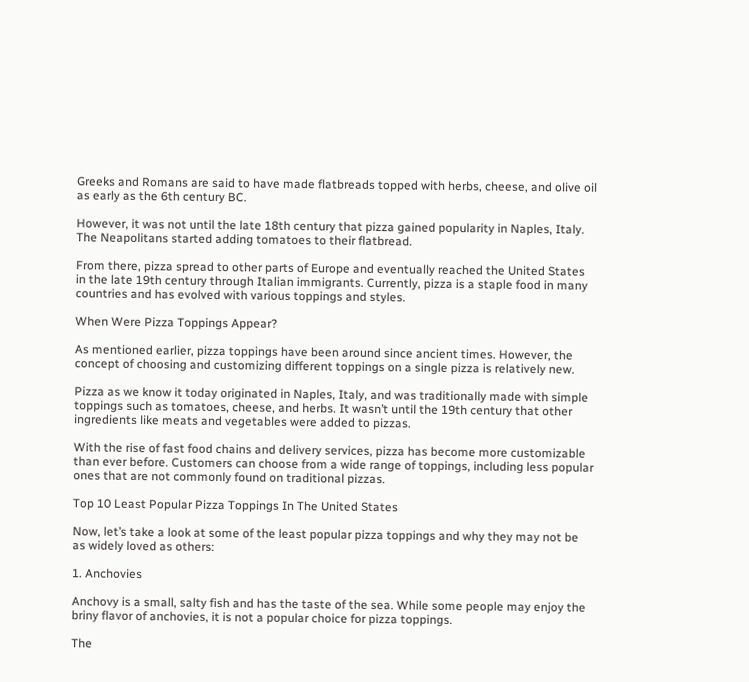Greeks and Romans are said to have made flatbreads topped with herbs, cheese, and olive oil as early as the 6th century BC.

However, it was not until the late 18th century that pizza gained popularity in Naples, Italy. The Neapolitans started adding tomatoes to their flatbread.

From there, pizza spread to other parts of Europe and eventually reached the United States in the late 19th century through Italian immigrants. Currently, pizza is a staple food in many countries and has evolved with various toppings and styles.

When Were Pizza Toppings Appear?

As mentioned earlier, pizza toppings have been around since ancient times. However, the concept of choosing and customizing different toppings on a single pizza is relatively new.

Pizza as we know it today originated in Naples, Italy, and was traditionally made with simple toppings such as tomatoes, cheese, and herbs. It wasn’t until the 19th century that other ingredients like meats and vegetables were added to pizzas.

With the rise of fast food chains and delivery services, pizza has become more customizable than ever before. Customers can choose from a wide range of toppings, including less popular ones that are not commonly found on traditional pizzas.

Top 10 Least Popular Pizza Toppings In The United States

Now, let’s take a look at some of the least popular pizza toppings and why they may not be as widely loved as others:

1. Anchovies

Anchovy is a small, salty fish and has the taste of the sea. While some people may enjoy the briny flavor of anchovies, it is not a popular choice for pizza toppings.

The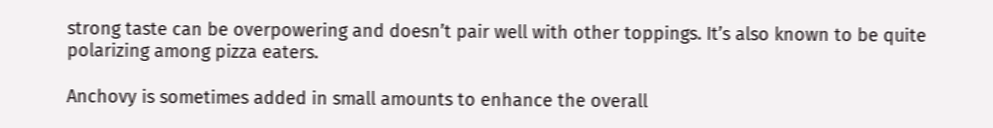strong taste can be overpowering and doesn’t pair well with other toppings. It’s also known to be quite polarizing among pizza eaters.

Anchovy is sometimes added in small amounts to enhance the overall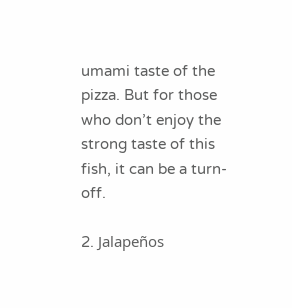umami taste of the pizza. But for those who don’t enjoy the strong taste of this fish, it can be a turn-off.

2. Jalapeños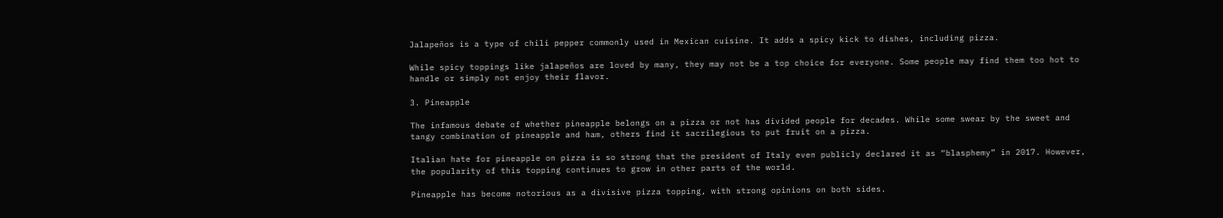Jalapeños is a type of chili pepper commonly used in Mexican cuisine. It adds a spicy kick to dishes, including pizza.

While spicy toppings like jalapeños are loved by many, they may not be a top choice for everyone. Some people may find them too hot to handle or simply not enjoy their flavor.

3. Pineapple

The infamous debate of whether pineapple belongs on a pizza or not has divided people for decades. While some swear by the sweet and tangy combination of pineapple and ham, others find it sacrilegious to put fruit on a pizza.

Italian hate for pineapple on pizza is so strong that the president of Italy even publicly declared it as “blasphemy” in 2017. However, the popularity of this topping continues to grow in other parts of the world.

Pineapple has become notorious as a divisive pizza topping, with strong opinions on both sides.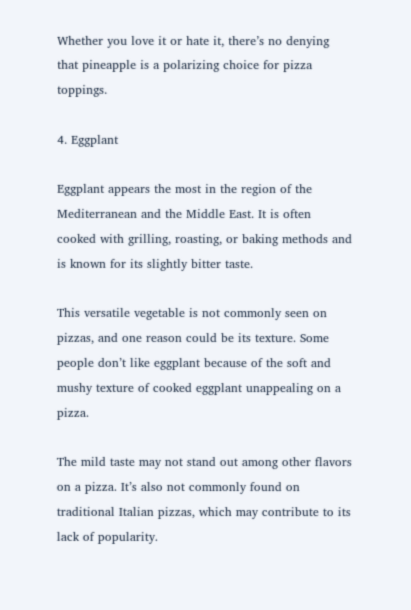Whether you love it or hate it, there’s no denying that pineapple is a polarizing choice for pizza toppings.

4. Eggplant

Eggplant appears the most in the region of the Mediterranean and the Middle East. It is often cooked with grilling, roasting, or baking methods and is known for its slightly bitter taste.

This versatile vegetable is not commonly seen on pizzas, and one reason could be its texture. Some people don’t like eggplant because of the soft and mushy texture of cooked eggplant unappealing on a pizza.

The mild taste may not stand out among other flavors on a pizza. It’s also not commonly found on traditional Italian pizzas, which may contribute to its lack of popularity.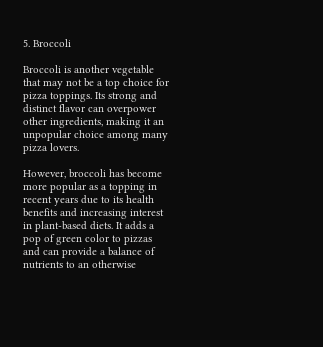5. Broccoli

Broccoli is another vegetable that may not be a top choice for pizza toppings. Its strong and distinct flavor can overpower other ingredients, making it an unpopular choice among many pizza lovers.

However, broccoli has become more popular as a topping in recent years due to its health benefits and increasing interest in plant-based diets. It adds a pop of green color to pizzas and can provide a balance of nutrients to an otherwise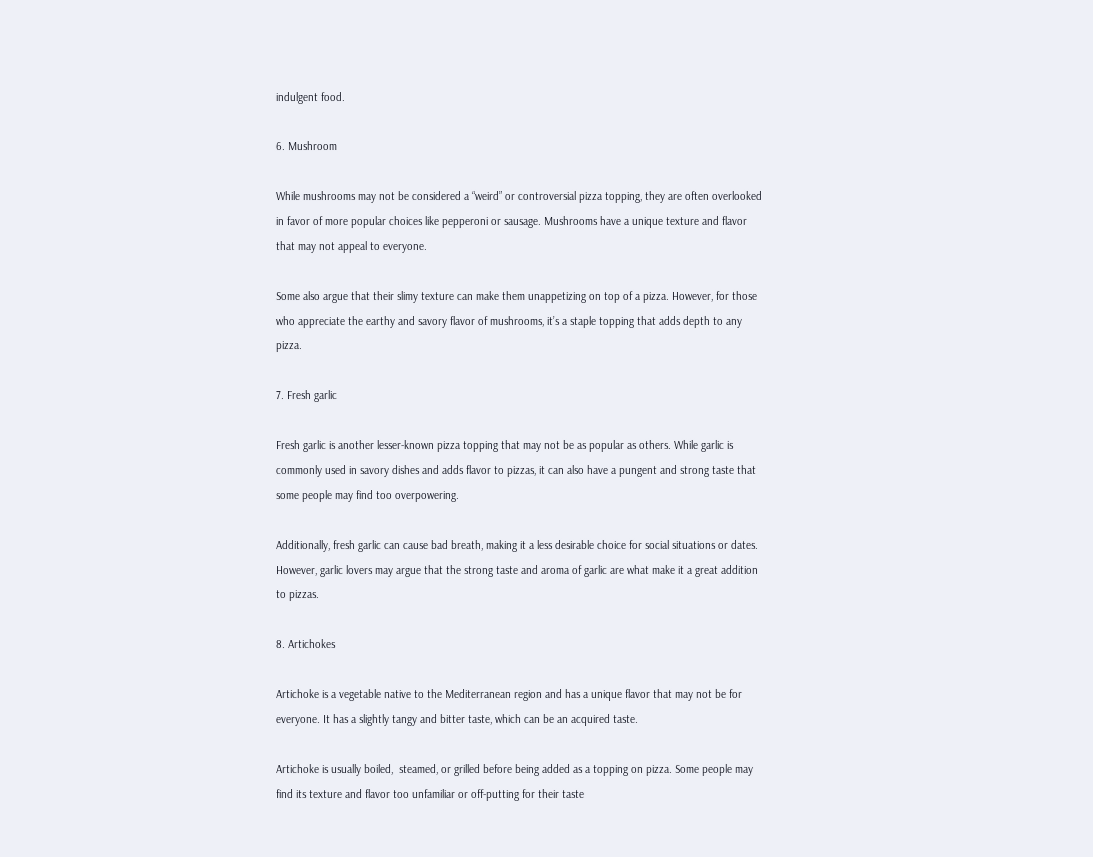indulgent food.

6. Mushroom

While mushrooms may not be considered a “weird” or controversial pizza topping, they are often overlooked in favor of more popular choices like pepperoni or sausage. Mushrooms have a unique texture and flavor that may not appeal to everyone.

Some also argue that their slimy texture can make them unappetizing on top of a pizza. However, for those who appreciate the earthy and savory flavor of mushrooms, it’s a staple topping that adds depth to any pizza.

7. Fresh garlic

Fresh garlic is another lesser-known pizza topping that may not be as popular as others. While garlic is commonly used in savory dishes and adds flavor to pizzas, it can also have a pungent and strong taste that some people may find too overpowering.

Additionally, fresh garlic can cause bad breath, making it a less desirable choice for social situations or dates. However, garlic lovers may argue that the strong taste and aroma of garlic are what make it a great addition to pizzas.

8. Artichokes

Artichoke is a vegetable native to the Mediterranean region and has a unique flavor that may not be for everyone. It has a slightly tangy and bitter taste, which can be an acquired taste.

Artichoke is usually boiled,  steamed, or grilled before being added as a topping on pizza. Some people may find its texture and flavor too unfamiliar or off-putting for their taste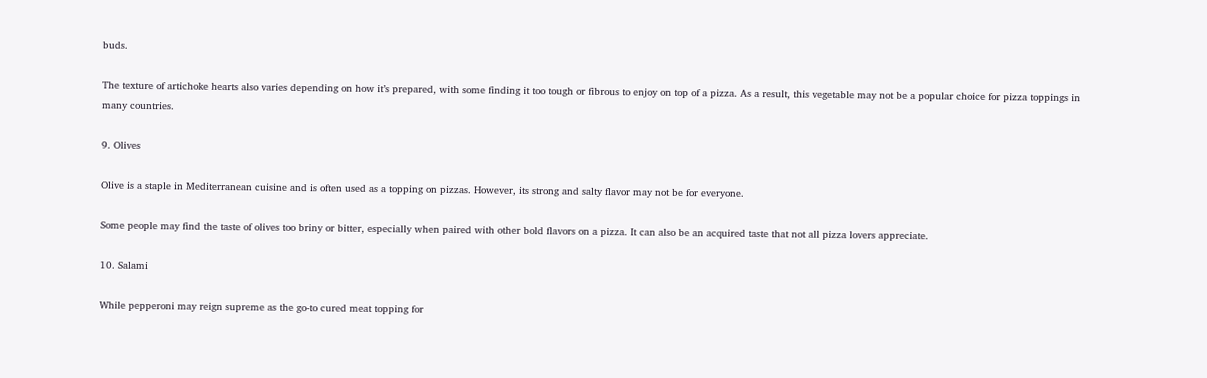buds.

The texture of artichoke hearts also varies depending on how it’s prepared, with some finding it too tough or fibrous to enjoy on top of a pizza. As a result, this vegetable may not be a popular choice for pizza toppings in many countries.

9. Olives

Olive is a staple in Mediterranean cuisine and is often used as a topping on pizzas. However, its strong and salty flavor may not be for everyone.

Some people may find the taste of olives too briny or bitter, especially when paired with other bold flavors on a pizza. It can also be an acquired taste that not all pizza lovers appreciate.

10. Salami

While pepperoni may reign supreme as the go-to cured meat topping for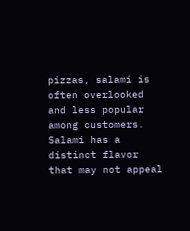pizzas, salami is often overlooked and less popular among customers. Salami has a distinct flavor that may not appeal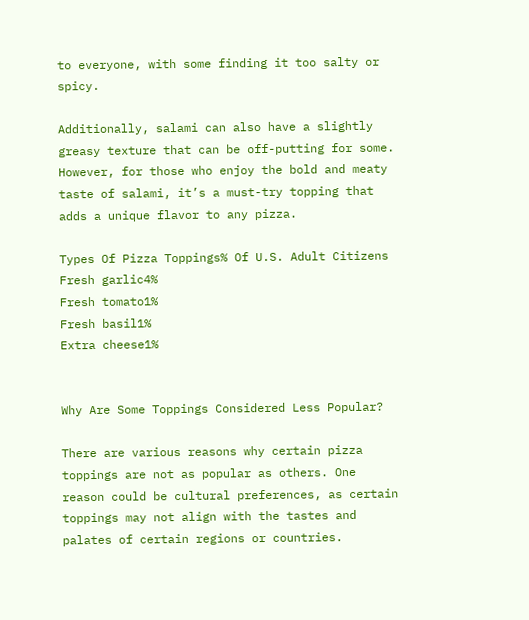to everyone, with some finding it too salty or spicy.

Additionally, salami can also have a slightly greasy texture that can be off-putting for some. However, for those who enjoy the bold and meaty taste of salami, it’s a must-try topping that adds a unique flavor to any pizza.

Types Of Pizza Toppings% Of U.S. Adult Citizens
Fresh garlic4%
Fresh tomato1%
Fresh basil1%
Extra cheese1%


Why Are Some Toppings Considered Less Popular?

There are various reasons why certain pizza toppings are not as popular as others. One reason could be cultural preferences, as certain toppings may not align with the tastes and palates of certain regions or countries.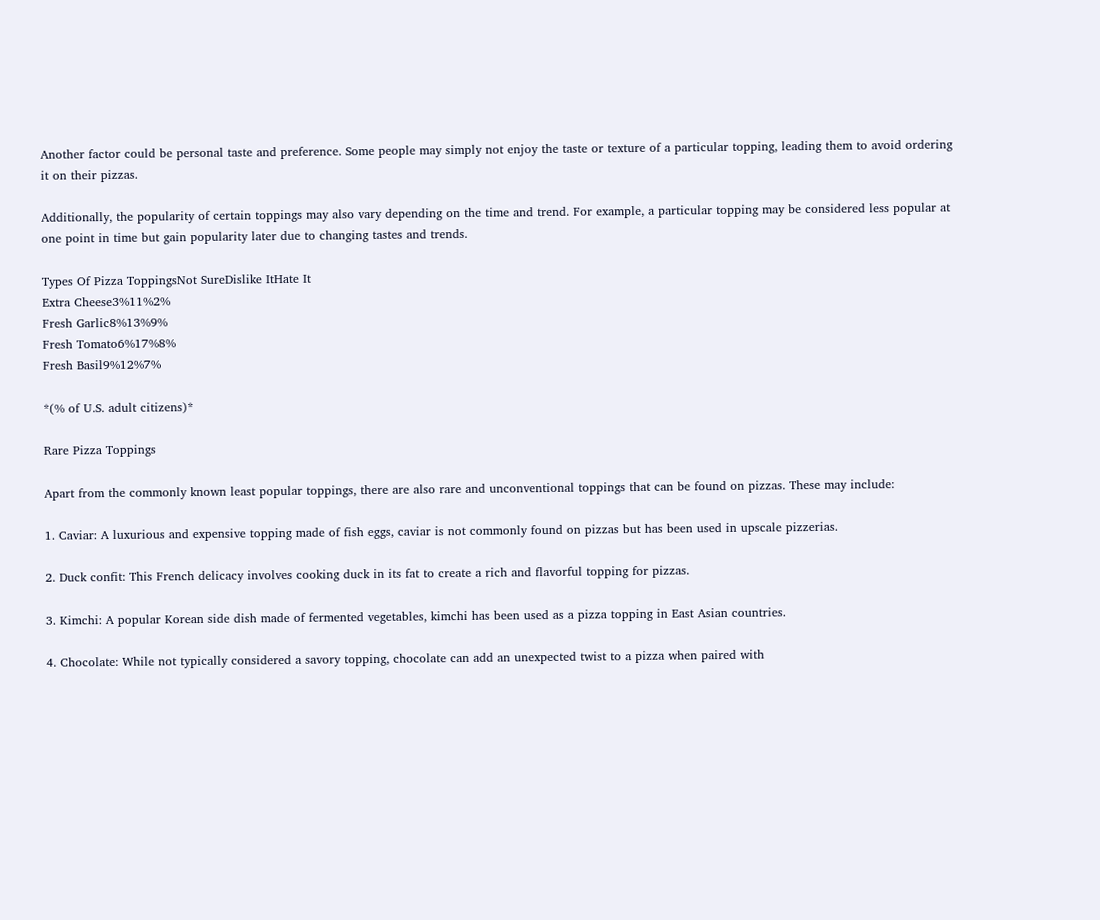Another factor could be personal taste and preference. Some people may simply not enjoy the taste or texture of a particular topping, leading them to avoid ordering it on their pizzas.

Additionally, the popularity of certain toppings may also vary depending on the time and trend. For example, a particular topping may be considered less popular at one point in time but gain popularity later due to changing tastes and trends.

Types Of Pizza ToppingsNot SureDislike ItHate It
Extra Cheese3%11%2%
Fresh Garlic8%13%9%
Fresh Tomato6%17%8%
Fresh Basil9%12%7%

*(% of U.S. adult citizens)*

Rare Pizza Toppings

Apart from the commonly known least popular toppings, there are also rare and unconventional toppings that can be found on pizzas. These may include:

1. Caviar: A luxurious and expensive topping made of fish eggs, caviar is not commonly found on pizzas but has been used in upscale pizzerias.

2. Duck confit: This French delicacy involves cooking duck in its fat to create a rich and flavorful topping for pizzas.

3. Kimchi: A popular Korean side dish made of fermented vegetables, kimchi has been used as a pizza topping in East Asian countries.

4. Chocolate: While not typically considered a savory topping, chocolate can add an unexpected twist to a pizza when paired with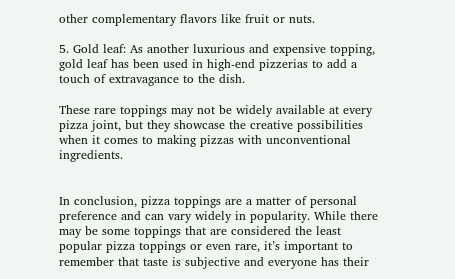other complementary flavors like fruit or nuts.

5. Gold leaf: As another luxurious and expensive topping, gold leaf has been used in high-end pizzerias to add a touch of extravagance to the dish.

These rare toppings may not be widely available at every pizza joint, but they showcase the creative possibilities when it comes to making pizzas with unconventional ingredients.


In conclusion, pizza toppings are a matter of personal preference and can vary widely in popularity. While there may be some toppings that are considered the least popular pizza toppings or even rare, it’s important to remember that taste is subjective and everyone has their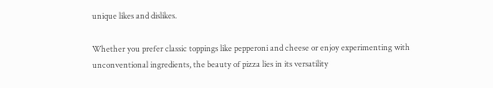unique likes and dislikes.

Whether you prefer classic toppings like pepperoni and cheese or enjoy experimenting with unconventional ingredients, the beauty of pizza lies in its versatility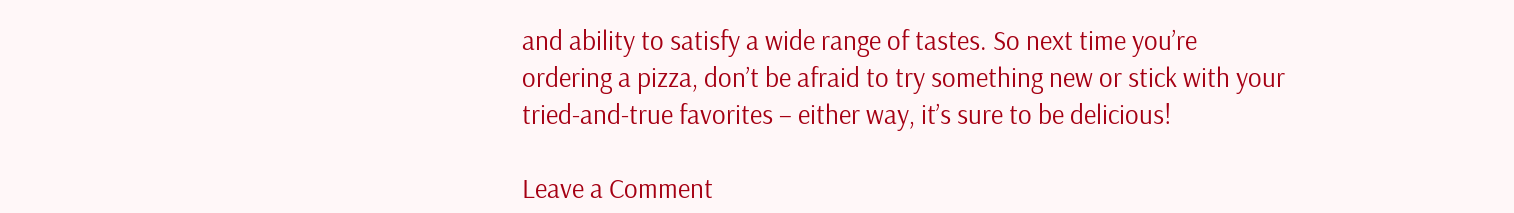and ability to satisfy a wide range of tastes. So next time you’re ordering a pizza, don’t be afraid to try something new or stick with your tried-and-true favorites – either way, it’s sure to be delicious!

Leave a Comment